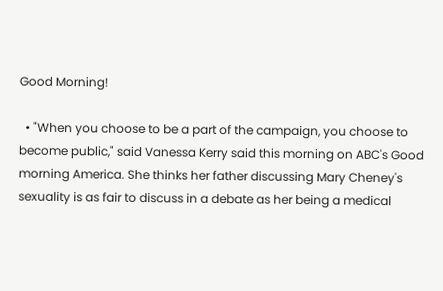Good Morning!

  • "When you choose to be a part of the campaign, you choose to become public," said Vanessa Kerry said this morning on ABC's Good morning America. She thinks her father discussing Mary Cheney's sexuality is as fair to discuss in a debate as her being a medical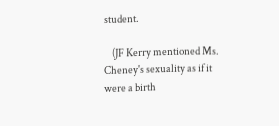student.

    (JF Kerry mentioned Ms. Cheney's sexuality as if it were a birth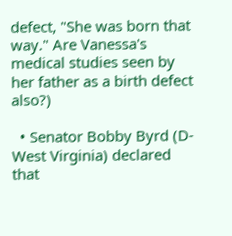defect, "She was born that way." Are Vanessa's medical studies seen by her father as a birth defect also?)

  • Senator Bobby Byrd (D-West Virginia) declared that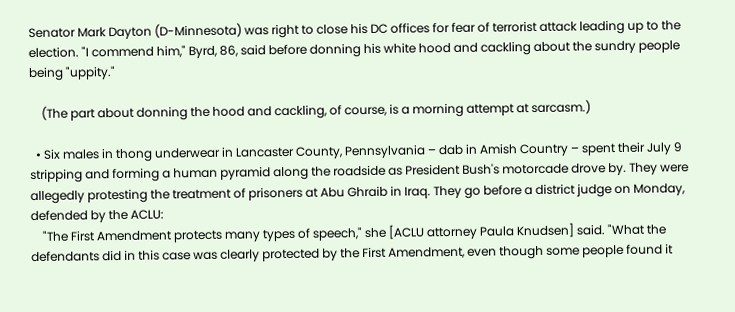Senator Mark Dayton (D-Minnesota) was right to close his DC offices for fear of terrorist attack leading up to the election. "I commend him," Byrd, 86, said before donning his white hood and cackling about the sundry people being "uppity."

    (The part about donning the hood and cackling, of course, is a morning attempt at sarcasm.)

  • Six males in thong underwear in Lancaster County, Pennsylvania – dab in Amish Country – spent their July 9 stripping and forming a human pyramid along the roadside as President Bush's motorcade drove by. They were allegedly protesting the treatment of prisoners at Abu Ghraib in Iraq. They go before a district judge on Monday, defended by the ACLU:
    "The First Amendment protects many types of speech," she [ACLU attorney Paula Knudsen] said. "What the defendants did in this case was clearly protected by the First Amendment, even though some people found it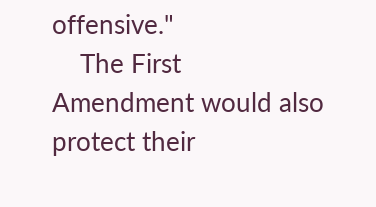offensive."
    The First Amendment would also protect their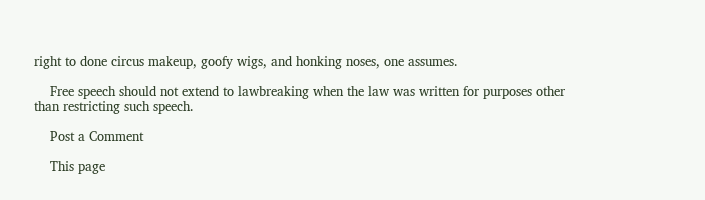right to done circus makeup, goofy wigs, and honking noses, one assumes.

    Free speech should not extend to lawbreaking when the law was written for purposes other than restricting such speech.

    Post a Comment

    This page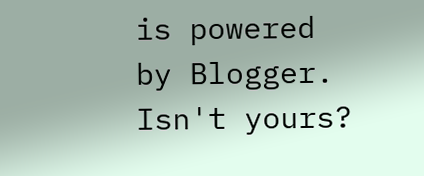is powered by Blogger. Isn't yours?